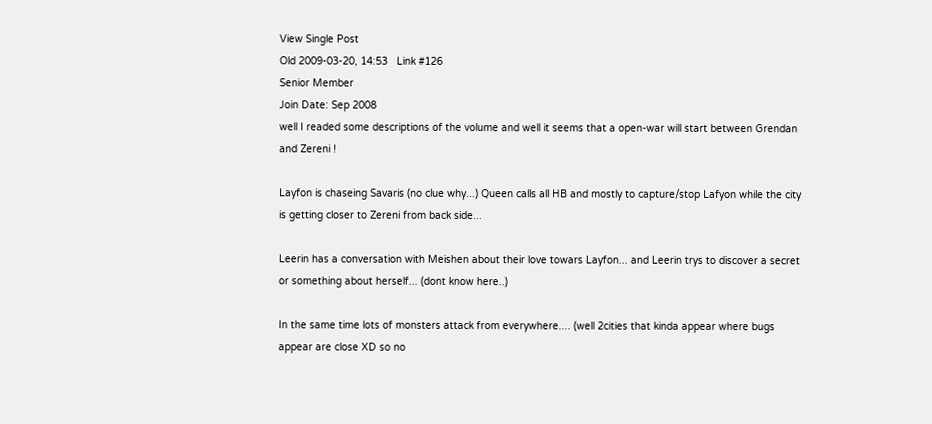View Single Post
Old 2009-03-20, 14:53   Link #126
Senior Member
Join Date: Sep 2008
well I readed some descriptions of the volume and well it seems that a open-war will start between Grendan and Zereni !

Layfon is chaseing Savaris (no clue why...) Queen calls all HB and mostly to capture/stop Lafyon while the city is getting closer to Zereni from back side...

Leerin has a conversation with Meishen about their love towars Layfon... and Leerin trys to discover a secret or something about herself... (dont know here..)

In the same time lots of monsters attack from everywhere.... (well 2cities that kinda appear where bugs appear are close XD so no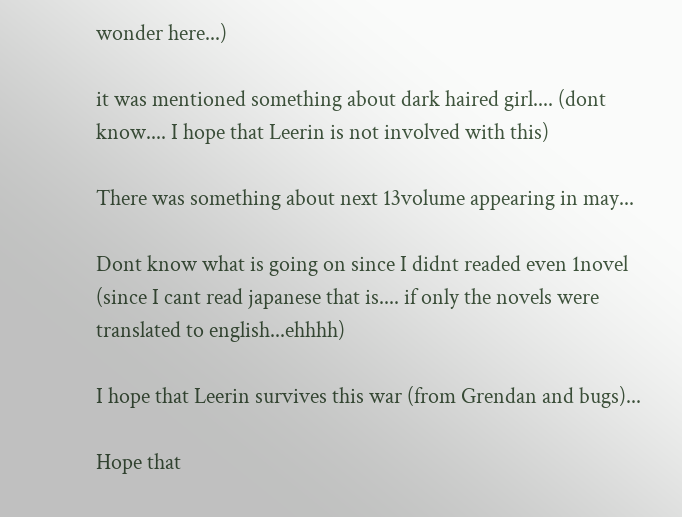wonder here...)

it was mentioned something about dark haired girl.... (dont know.... I hope that Leerin is not involved with this)

There was something about next 13volume appearing in may...

Dont know what is going on since I didnt readed even 1novel (since I cant read japanese that is.... if only the novels were translated to english...ehhhh)

I hope that Leerin survives this war (from Grendan and bugs)...

Hope that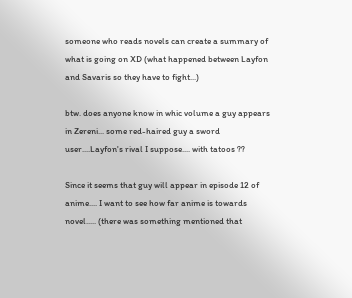someone who reads novels can create a summary of what is going on XD (what happened between Layfon and Savaris so they have to fight...)

btw. does anyone know in whic volume a guy appears in Zereni... some red-haired guy a sword user....Layfon's rival I suppose.... with tatoos ??

Since it seems that guy will appear in episode 12 of anime.... I want to see how far anime is towards novel..... (there was something mentioned that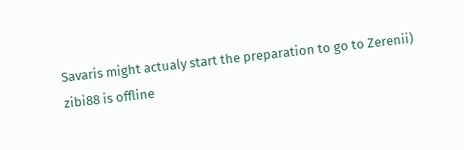Savaris might actualy start the preparation to go to Zerenii)
zibi88 is offline